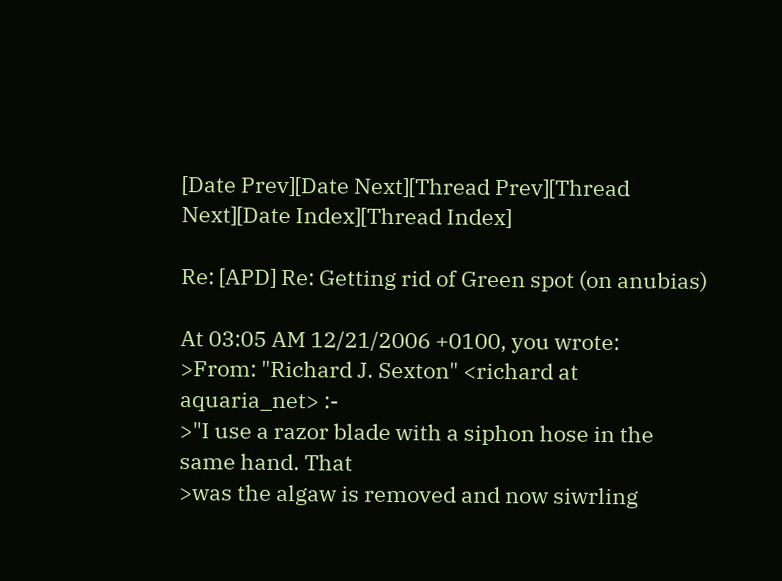[Date Prev][Date Next][Thread Prev][Thread Next][Date Index][Thread Index]

Re: [APD] Re: Getting rid of Green spot (on anubias)

At 03:05 AM 12/21/2006 +0100, you wrote:
>From: "Richard J. Sexton" <richard at aquaria_net> :-
>"I use a razor blade with a siphon hose in the same hand. That
>was the algaw is removed and now siwrling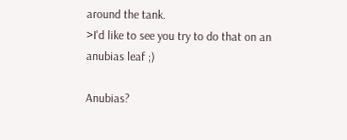around the tank.
>I'd like to see you try to do that on an anubias leaf ;)

Anubias?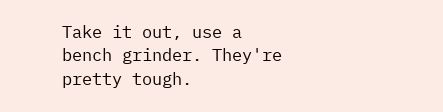Take it out, use a bench grinder. They're pretty tough.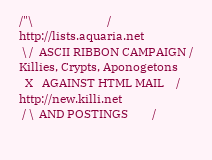/"\                         / http://lists.aquaria.net
 \ /  ASCII RIBBON CAMPAIGN / Killies, Crypts, Aponogetons
  X   AGAINST HTML MAIL    / http://new.killi.net
 / \  AND POSTINGS        /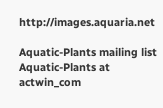http://images.aquaria.net

Aquatic-Plants mailing list
Aquatic-Plants at actwin_com